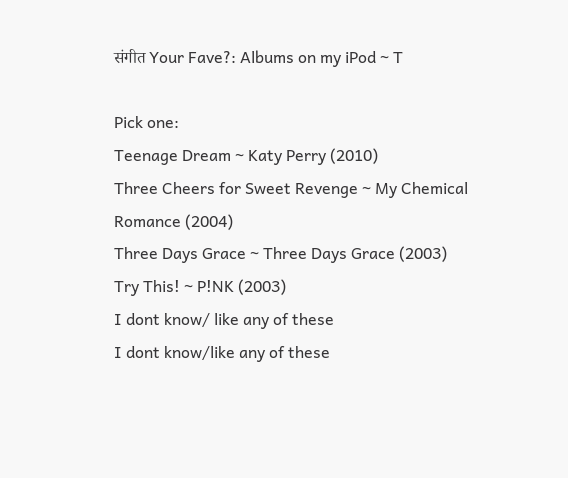संगीत Your Fave?: Albums on my iPod ~ T

Pick one:
Teenage Dream ~ Katy Perry (2010)
Three Cheers for Sweet Revenge ~ My Chemical Romance (2004)
Three Days Grace ~ Three Days Grace (2003)
Try This! ~ P!NK (2003)
I dont know/ like any of these
I dont know/like any of these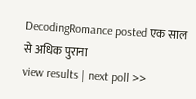DecodingRomance posted एक साल  से अधिक पुराना
view results | next poll >>